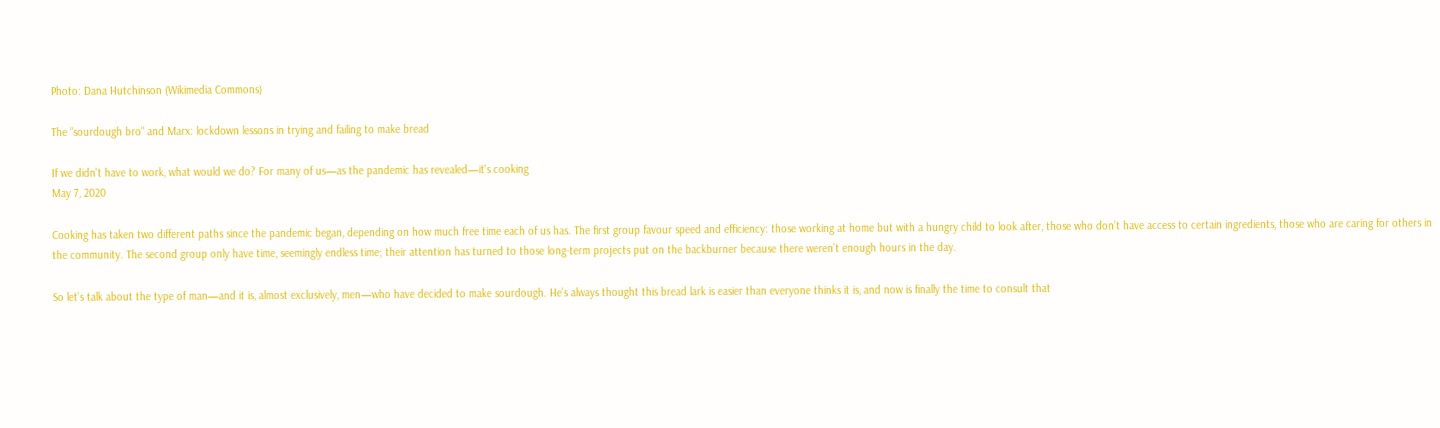Photo: Dana Hutchinson (Wikimedia Commons)

The "sourdough bro" and Marx: lockdown lessons in trying and failing to make bread

If we didn't have to work, what would we do? For many of us—as the pandemic has revealed—it's cooking
May 7, 2020

Cooking has taken two different paths since the pandemic began, depending on how much free time each of us has. The first group favour speed and efficiency: those working at home but with a hungry child to look after, those who don’t have access to certain ingredients, those who are caring for others in the community. The second group only have time, seemingly endless time; their attention has turned to those long-term projects put on the backburner because there weren’t enough hours in the day.

So let’s talk about the type of man—and it is, almost exclusively, men—who have decided to make sourdough. He’s always thought this bread lark is easier than everyone thinks it is, and now is finally the time to consult that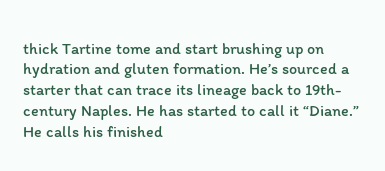thick Tartine tome and start brushing up on hydration and gluten formation. He’s sourced a starter that can trace its lineage back to 19th-century Naples. He has started to call it “Diane.” He calls his finished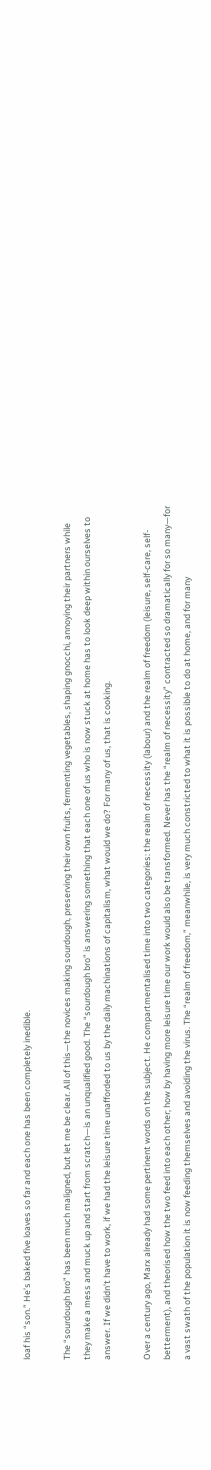loaf his “son.” He’s baked five loaves so far and each one has been completely inedible.

The “sourdough bro” has been much maligned, but let me be clear. All of this—the novices making sourdough, preserving their own fruits, fermenting vegetables, shaping gnocchi, annoying their partners while they make a mess and muck up and start from scratch—is an unqualified good. The “sourdough bro” is answering something that each one of us who is now stuck at home has to look deep within ourselves to answer. If we didn’t have to work, if we had the leisure time unafforded to us by the daily machinations of capitalism, what would we do? For many of us, that is cooking.

Over a century ago, Marx already had some pertinent words on the subject. He compartmentalised time into two categories: the realm of necessity (labour) and the realm of freedom (leisure, self-care, self-betterment), and theorised how the two feed into each other; how by having more leisure time our work would also be transformed. Never has the “realm of necessity” contracted so dramatically for so many—for a vast swath of the population it is now feeding themselves and avoiding the virus. The “realm of freedom,” meanwhile, is very much constricted to what it is possible to do at home, and for many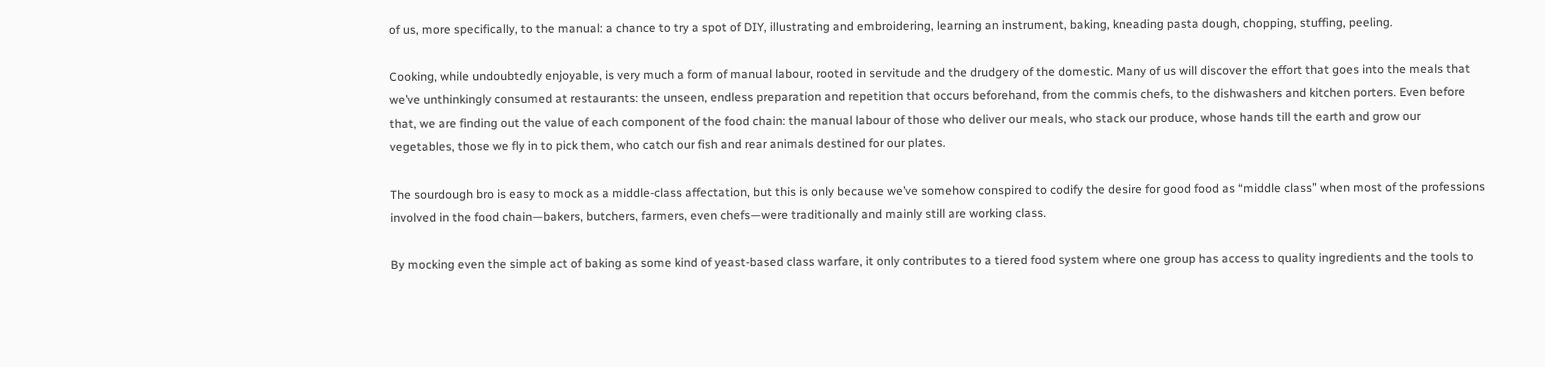of us, more specifically, to the manual: a chance to try a spot of DIY, illustrating and embroidering, learning an instrument, baking, kneading pasta dough, chopping, stuffing, peeling.

Cooking, while undoubtedly enjoyable, is very much a form of manual labour, rooted in servitude and the drudgery of the domestic. Many of us will discover the effort that goes into the meals that we’ve unthinkingly consumed at restaurants: the unseen, endless preparation and repetition that occurs beforehand, from the commis chefs, to the dishwashers and kitchen porters. Even before that, we are finding out the value of each component of the food chain: the manual labour of those who deliver our meals, who stack our produce, whose hands till the earth and grow our vegetables, those we fly in to pick them, who catch our fish and rear animals destined for our plates.

The sourdough bro is easy to mock as a middle-class affectation, but this is only because we’ve somehow conspired to codify the desire for good food as “middle class” when most of the professions involved in the food chain—bakers, butchers, farmers, even chefs—were traditionally and mainly still are working class.

By mocking even the simple act of baking as some kind of yeast-based class warfare, it only contributes to a tiered food system where one group has access to quality ingredients and the tools to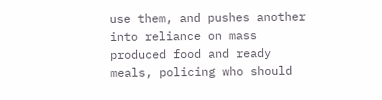use them, and pushes another into reliance on mass produced food and ready meals, policing who should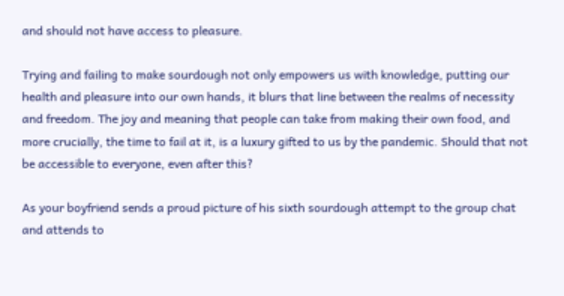and should not have access to pleasure.

Trying and failing to make sourdough not only empowers us with knowledge, putting our health and pleasure into our own hands, it blurs that line between the realms of necessity and freedom. The joy and meaning that people can take from making their own food, and more crucially, the time to fail at it, is a luxury gifted to us by the pandemic. Should that not be accessible to everyone, even after this?

As your boyfriend sends a proud picture of his sixth sourdough attempt to the group chat and attends to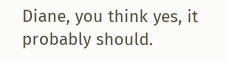Diane, you think yes, it probably should.